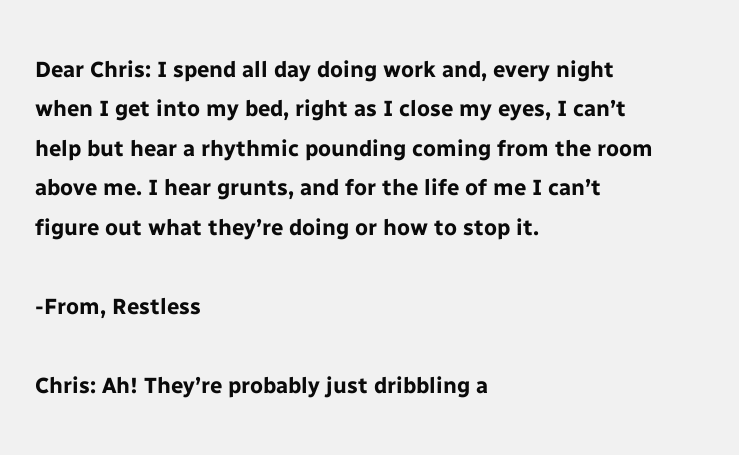Dear Chris: I spend all day doing work and, every night when I get into my bed, right as I close my eyes, I can’t help but hear a rhythmic pounding coming from the room above me. I hear grunts, and for the life of me I can’t figure out what they’re doing or how to stop it.

-From, Restless

Chris: Ah! They’re probably just dribbling a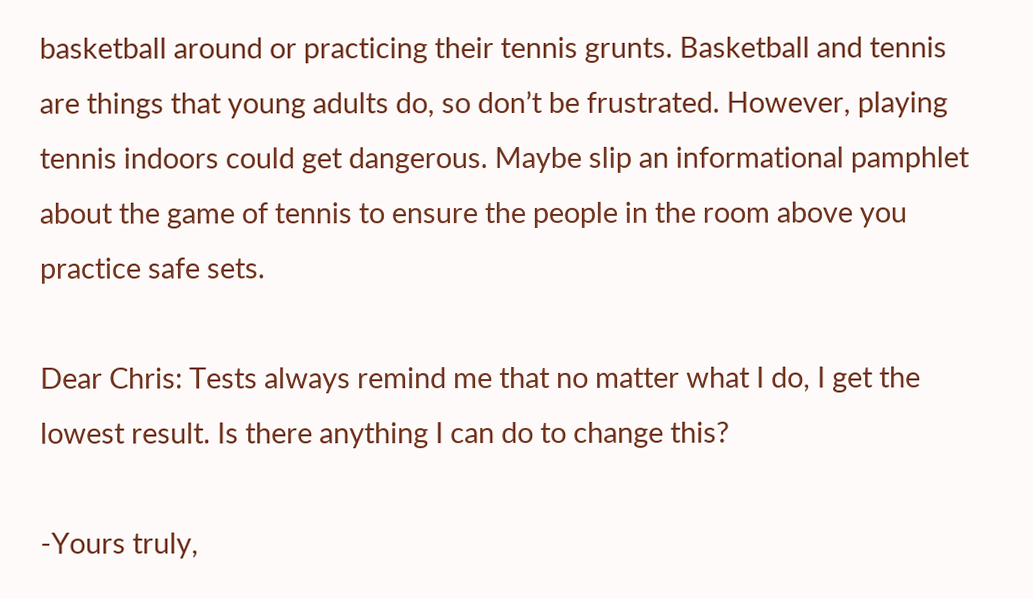basketball around or practicing their tennis grunts. Basketball and tennis are things that young adults do, so don’t be frustrated. However, playing tennis indoors could get dangerous. Maybe slip an informational pamphlet about the game of tennis to ensure the people in the room above you practice safe sets.

Dear Chris: Tests always remind me that no matter what I do, I get the lowest result. Is there anything I can do to change this?

-Yours truly,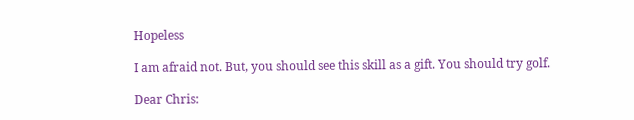Hopeless

I am afraid not. But, you should see this skill as a gift. You should try golf.

Dear Chris: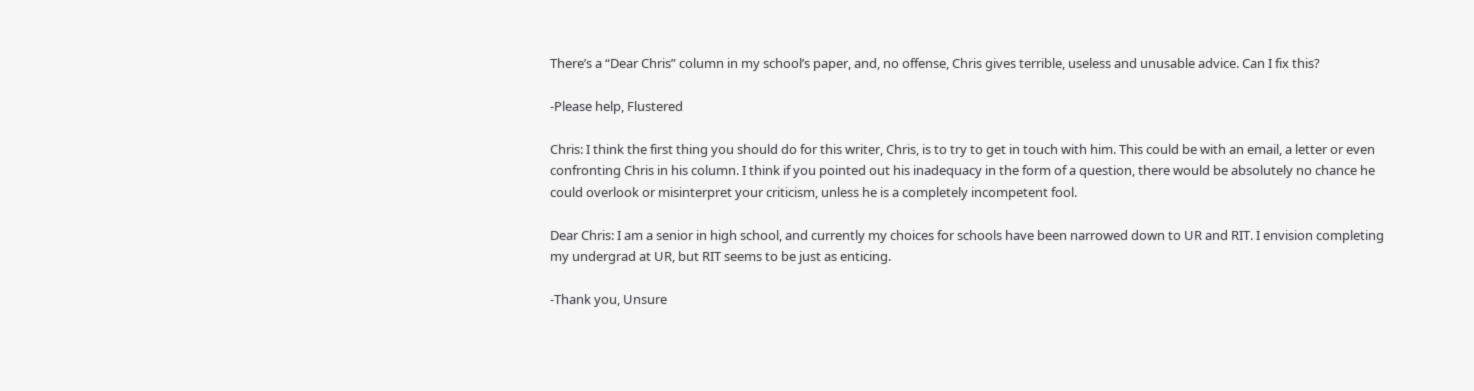There’s a “Dear Chris” column in my school’s paper, and, no offense, Chris gives terrible, useless and unusable advice. Can I fix this?

-Please help, Flustered

Chris: I think the first thing you should do for this writer, Chris, is to try to get in touch with him. This could be with an email, a letter or even confronting Chris in his column. I think if you pointed out his inadequacy in the form of a question, there would be absolutely no chance he could overlook or misinterpret your criticism, unless he is a completely incompetent fool.

Dear Chris: I am a senior in high school, and currently my choices for schools have been narrowed down to UR and RIT. I envision completing my undergrad at UR, but RIT seems to be just as enticing.

-Thank you, Unsure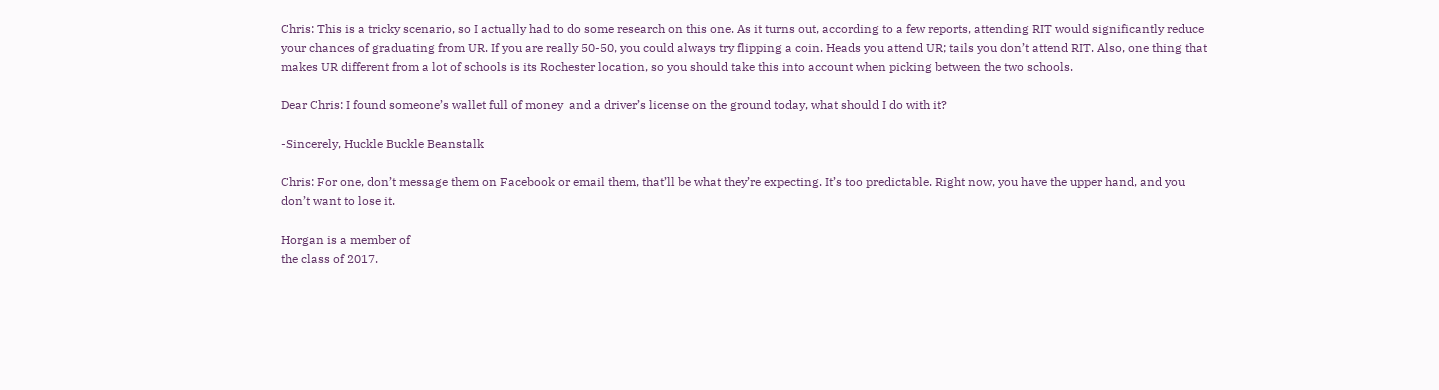Chris: This is a tricky scenario, so I actually had to do some research on this one. As it turns out, according to a few reports, attending RIT would significantly reduce your chances of graduating from UR. If you are really 50-50, you could always try flipping a coin. Heads you attend UR; tails you don’t attend RIT. Also, one thing that makes UR different from a lot of schools is its Rochester location, so you should take this into account when picking between the two schools.

Dear Chris: I found someone’s wallet full of money  and a driver’s license on the ground today, what should I do with it?

-Sincerely, Huckle Buckle Beanstalk

Chris: For one, don’t message them on Facebook or email them, that’ll be what they’re expecting. It’s too predictable. Right now, you have the upper hand, and you don’t want to lose it.

Horgan is a member of
the class of 2017.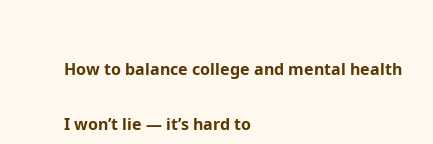How to balance college and mental health

I won’t lie — it’s hard to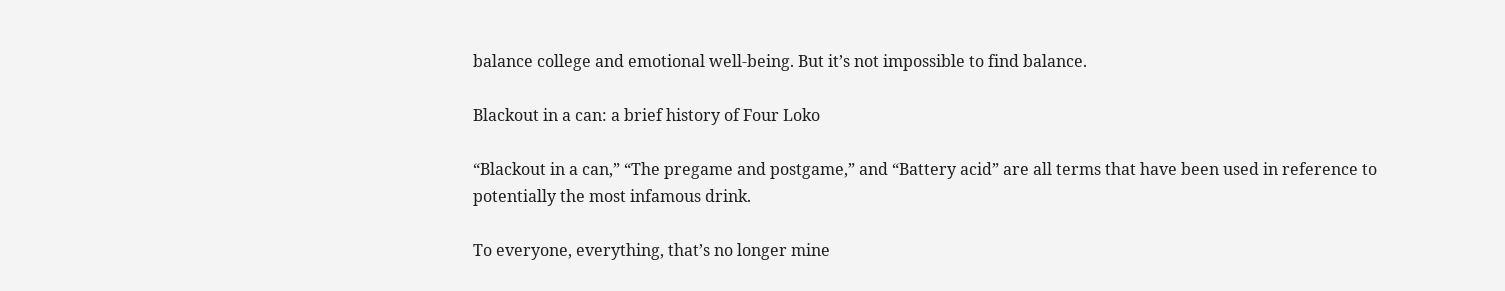balance college and emotional well-being. But it’s not impossible to find balance.

Blackout in a can: a brief history of Four Loko

“Blackout in a can,” “The pregame and postgame,” and “Battery acid” are all terms that have been used in reference to potentially the most infamous drink.

To everyone, everything, that’s no longer mine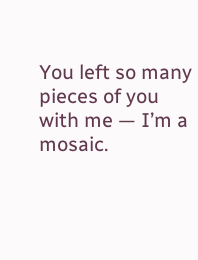You left so many pieces of you with me — I’m a mosaic.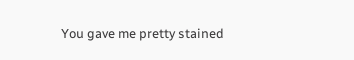You gave me pretty stained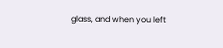glass, and when you left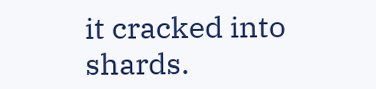it cracked into shards.